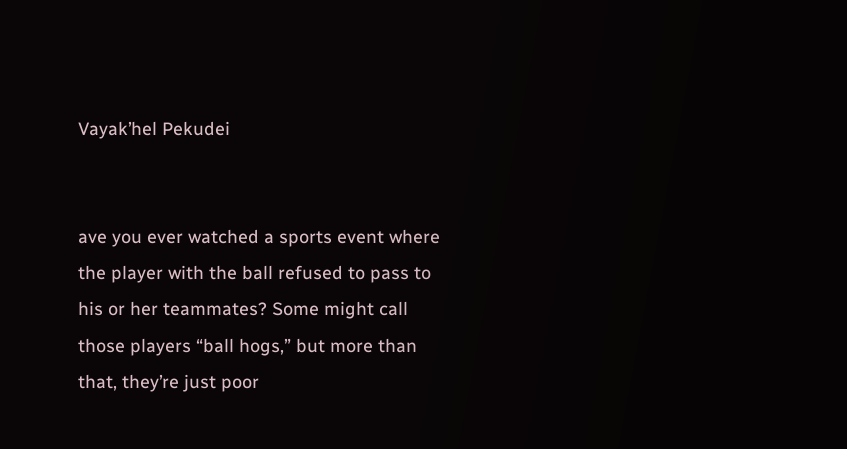Vayak’hel Pekudei


ave you ever watched a sports event where the player with the ball refused to pass to his or her teammates? Some might call those players “ball hogs,” but more than that, they’re just poor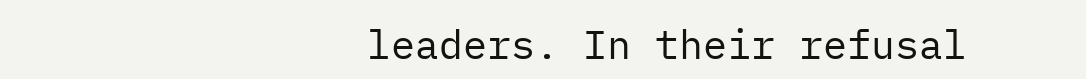leaders. In their refusal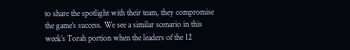to share the spotlight with their team, they compromise the game’s success. We see a similar scenario in this week’s Torah portion when the leaders of the 12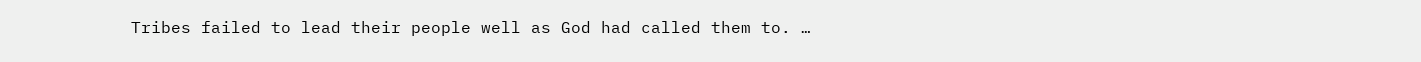Tribes failed to lead their people well as God had called them to. …